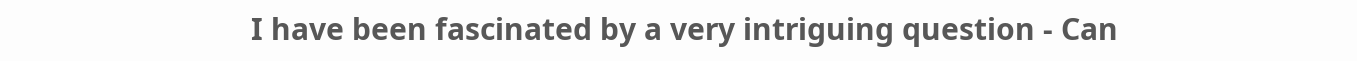I have been fascinated by a very intriguing question - Can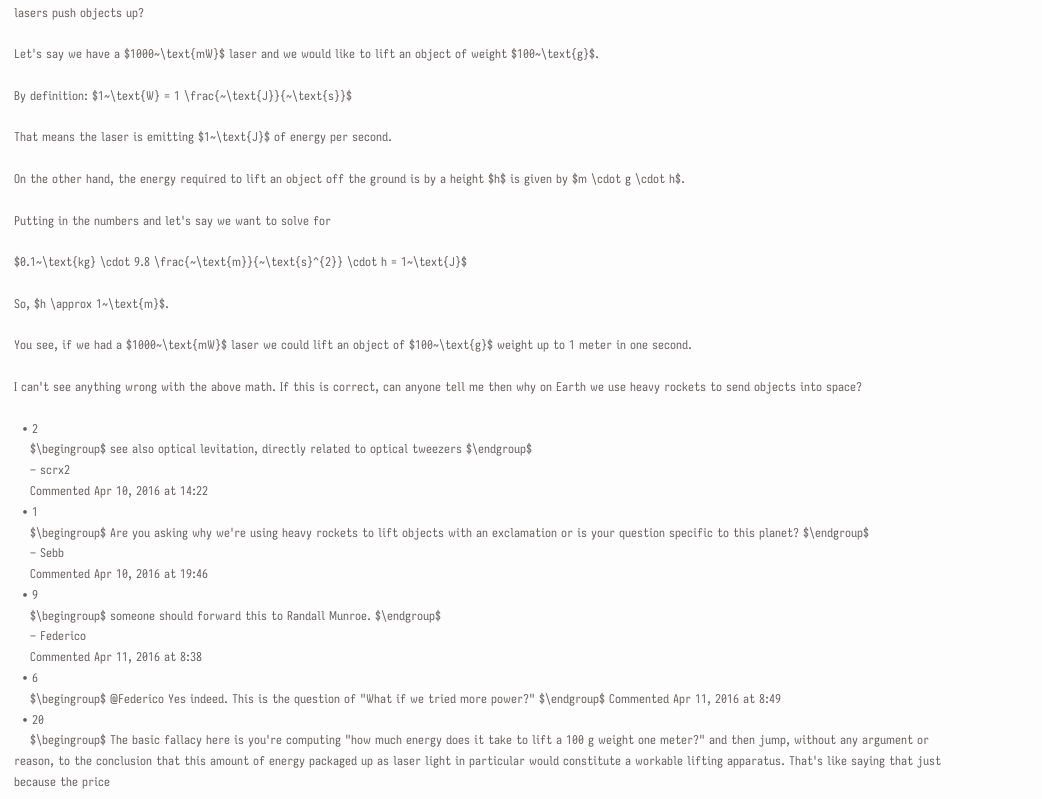lasers push objects up?

Let's say we have a $1000~\text{mW}$ laser and we would like to lift an object of weight $100~\text{g}$.

By definition: $1~\text{W} = 1 \frac{~\text{J}}{~\text{s}}$

That means the laser is emitting $1~\text{J}$ of energy per second.

On the other hand, the energy required to lift an object off the ground is by a height $h$ is given by $m \cdot g \cdot h$.

Putting in the numbers and let's say we want to solve for

$0.1~\text{kg} \cdot 9.8 \frac{~\text{m}}{~\text{s}^{2}} \cdot h = 1~\text{J}$

So, $h \approx 1~\text{m}$.

You see, if we had a $1000~\text{mW}$ laser we could lift an object of $100~\text{g}$ weight up to 1 meter in one second.

I can't see anything wrong with the above math. If this is correct, can anyone tell me then why on Earth we use heavy rockets to send objects into space?

  • 2
    $\begingroup$ see also optical levitation, directly related to optical tweezers $\endgroup$
    – scrx2
    Commented Apr 10, 2016 at 14:22
  • 1
    $\begingroup$ Are you asking why we're using heavy rockets to lift objects with an exclamation or is your question specific to this planet? $\endgroup$
    – Sebb
    Commented Apr 10, 2016 at 19:46
  • 9
    $\begingroup$ someone should forward this to Randall Munroe. $\endgroup$
    – Federico
    Commented Apr 11, 2016 at 8:38
  • 6
    $\begingroup$ @Federico Yes indeed. This is the question of "What if we tried more power?" $\endgroup$ Commented Apr 11, 2016 at 8:49
  • 20
    $\begingroup$ The basic fallacy here is you're computing "how much energy does it take to lift a 100 g weight one meter?" and then jump, without any argument or reason, to the conclusion that this amount of energy packaged up as laser light in particular would constitute a workable lifting apparatus. That's like saying that just because the price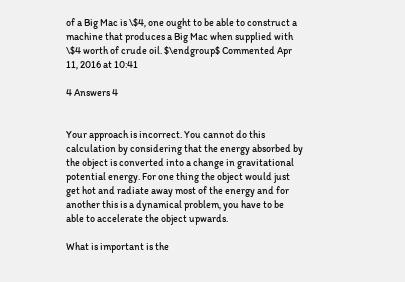of a Big Mac is \$4, one ought to be able to construct a machine that produces a Big Mac when supplied with \$4 worth of crude oil. $\endgroup$ Commented Apr 11, 2016 at 10:41

4 Answers 4


Your approach is incorrect. You cannot do this calculation by considering that the energy absorbed by the object is converted into a change in gravitational potential energy. For one thing the object would just get hot and radiate away most of the energy and for another this is a dynamical problem, you have to be able to accelerate the object upwards.

What is important is the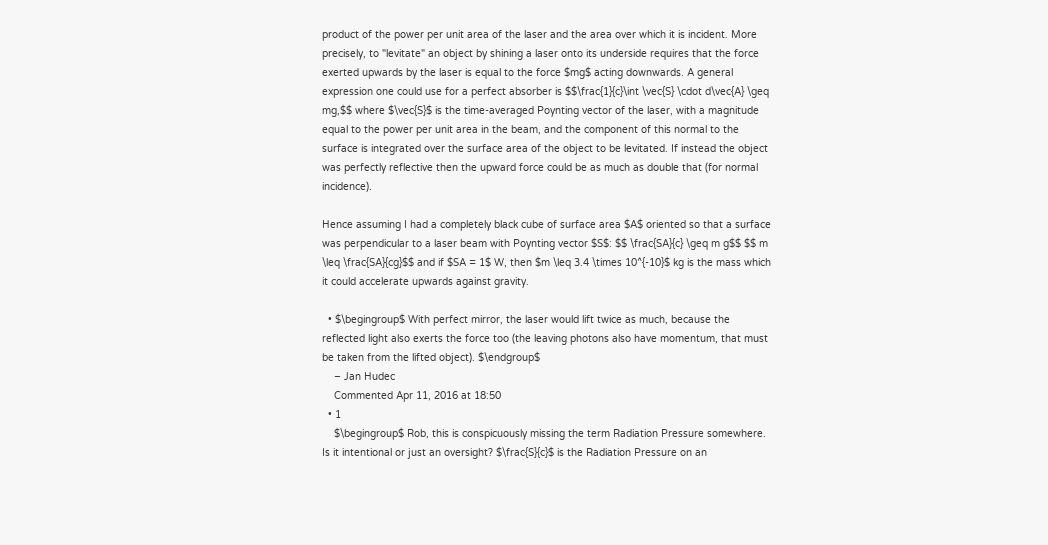product of the power per unit area of the laser and the area over which it is incident. More precisely, to "levitate" an object by shining a laser onto its underside requires that the force exerted upwards by the laser is equal to the force $mg$ acting downwards. A general expression one could use for a perfect absorber is $$\frac{1}{c}\int \vec{S} \cdot d\vec{A} \geq mg,$$ where $\vec{S}$ is the time-averaged Poynting vector of the laser, with a magnitude equal to the power per unit area in the beam, and the component of this normal to the surface is integrated over the surface area of the object to be levitated. If instead the object was perfectly reflective then the upward force could be as much as double that (for normal incidence).

Hence assuming I had a completely black cube of surface area $A$ oriented so that a surface was perpendicular to a laser beam with Poynting vector $S$: $$ \frac{SA}{c} \geq m g$$ $$ m \leq \frac{SA}{cg}$$ and if $SA = 1$ W, then $m \leq 3.4 \times 10^{-10}$ kg is the mass which it could accelerate upwards against gravity.

  • $\begingroup$ With perfect mirror, the laser would lift twice as much, because the reflected light also exerts the force too (the leaving photons also have momentum, that must be taken from the lifted object). $\endgroup$
    – Jan Hudec
    Commented Apr 11, 2016 at 18:50
  • 1
    $\begingroup$ Rob, this is conspicuously missing the term Radiation Pressure somewhere. Is it intentional or just an oversight? $\frac{S}{c}$ is the Radiation Pressure on an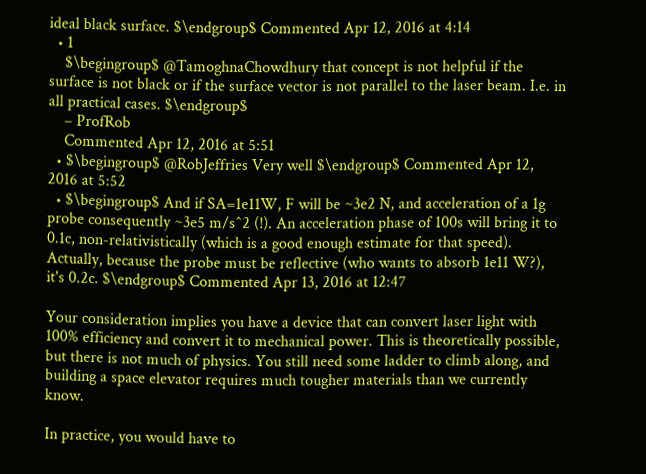ideal black surface. $\endgroup$ Commented Apr 12, 2016 at 4:14
  • 1
    $\begingroup$ @TamoghnaChowdhury that concept is not helpful if the surface is not black or if the surface vector is not parallel to the laser beam. I.e. in all practical cases. $\endgroup$
    – ProfRob
    Commented Apr 12, 2016 at 5:51
  • $\begingroup$ @RobJeffries Very well $\endgroup$ Commented Apr 12, 2016 at 5:52
  • $\begingroup$ And if SA=1e11W, F will be ~3e2 N, and acceleration of a 1g probe consequently ~3e5 m/s^2 (!). An acceleration phase of 100s will bring it to 0.1c, non-relativistically (which is a good enough estimate for that speed). Actually, because the probe must be reflective (who wants to absorb 1e11 W?), it's 0.2c. $\endgroup$ Commented Apr 13, 2016 at 12:47

Your consideration implies you have a device that can convert laser light with 100% efficiency and convert it to mechanical power. This is theoretically possible, but there is not much of physics. You still need some ladder to climb along, and building a space elevator requires much tougher materials than we currently know.

In practice, you would have to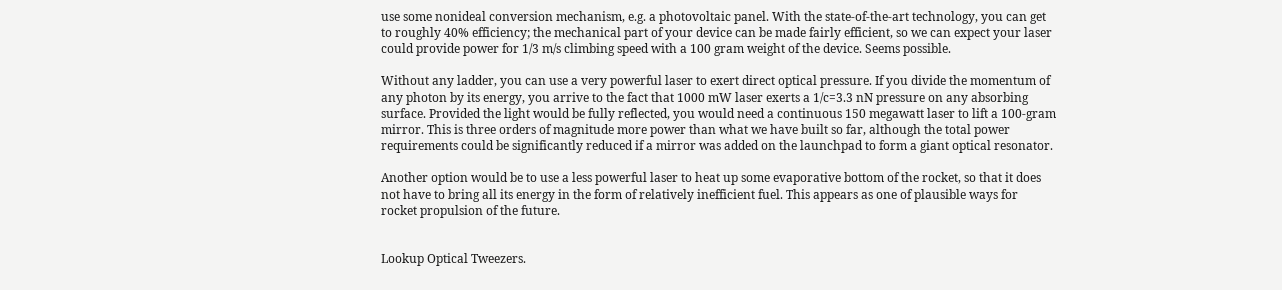use some nonideal conversion mechanism, e.g. a photovoltaic panel. With the state-of-the-art technology, you can get to roughly 40% efficiency; the mechanical part of your device can be made fairly efficient, so we can expect your laser could provide power for 1/3 m/s climbing speed with a 100 gram weight of the device. Seems possible.

Without any ladder, you can use a very powerful laser to exert direct optical pressure. If you divide the momentum of any photon by its energy, you arrive to the fact that 1000 mW laser exerts a 1/c=3.3 nN pressure on any absorbing surface. Provided the light would be fully reflected, you would need a continuous 150 megawatt laser to lift a 100-gram mirror. This is three orders of magnitude more power than what we have built so far, although the total power requirements could be significantly reduced if a mirror was added on the launchpad to form a giant optical resonator.

Another option would be to use a less powerful laser to heat up some evaporative bottom of the rocket, so that it does not have to bring all its energy in the form of relatively inefficient fuel. This appears as one of plausible ways for rocket propulsion of the future.


Lookup Optical Tweezers.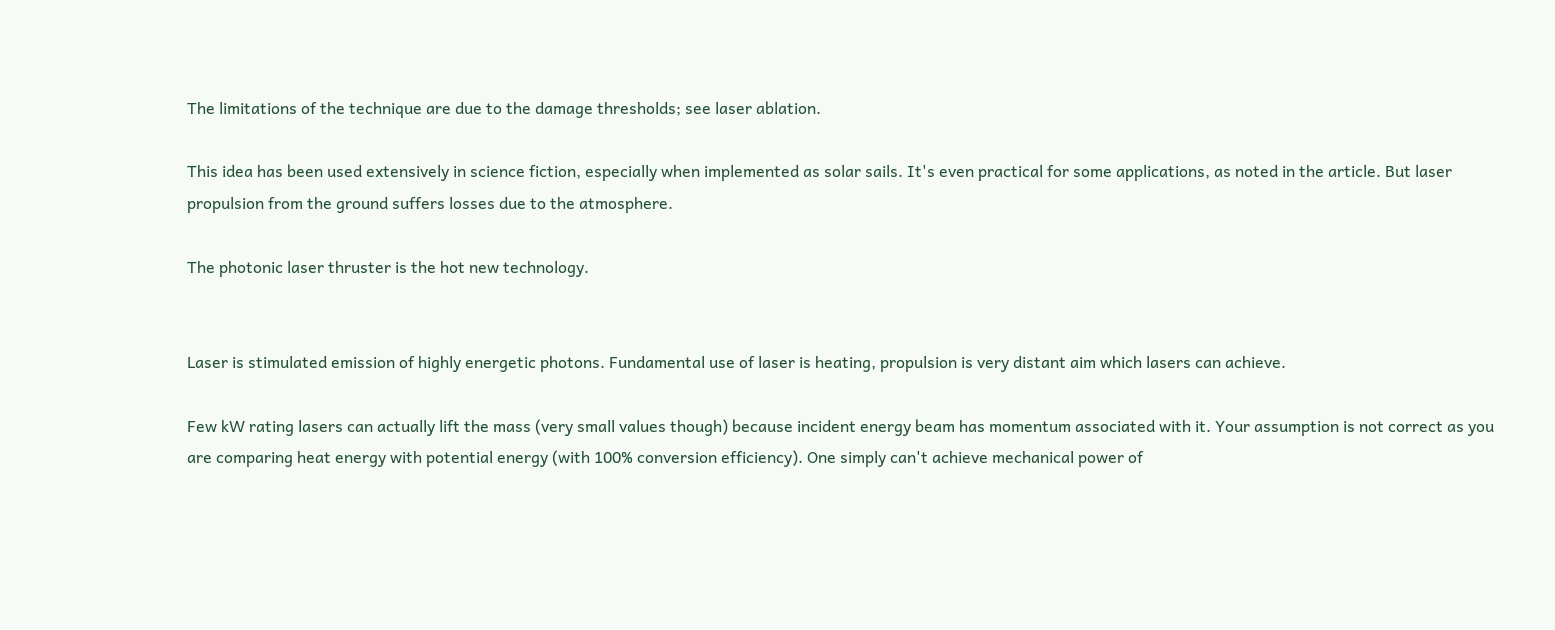The limitations of the technique are due to the damage thresholds; see laser ablation.

This idea has been used extensively in science fiction, especially when implemented as solar sails. It's even practical for some applications, as noted in the article. But laser propulsion from the ground suffers losses due to the atmosphere.

The photonic laser thruster is the hot new technology.


Laser is stimulated emission of highly energetic photons. Fundamental use of laser is heating, propulsion is very distant aim which lasers can achieve.

Few kW rating lasers can actually lift the mass (very small values though) because incident energy beam has momentum associated with it. Your assumption is not correct as you are comparing heat energy with potential energy (with 100% conversion efficiency). One simply can't achieve mechanical power of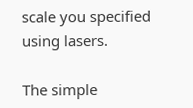scale you specified using lasers.

The simple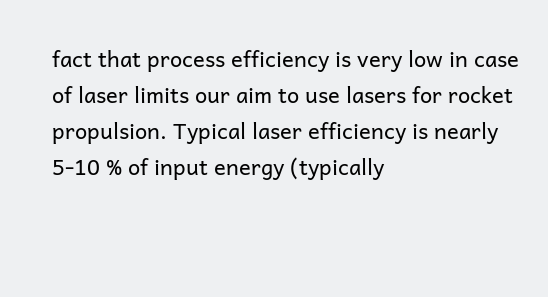fact that process efficiency is very low in case of laser limits our aim to use lasers for rocket propulsion. Typical laser efficiency is nearly 5-10 % of input energy (typically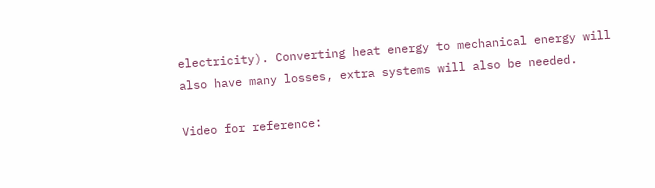electricity). Converting heat energy to mechanical energy will also have many losses, extra systems will also be needed.

Video for reference: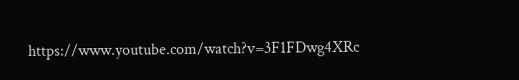https://www.youtube.com/watch?v=3F1FDwg4XRc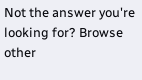Not the answer you're looking for? Browse other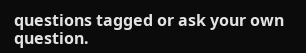questions tagged or ask your own question.